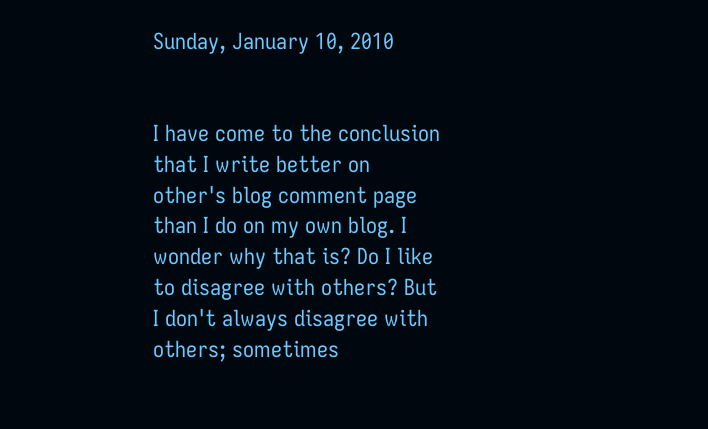Sunday, January 10, 2010


I have come to the conclusion that I write better on other's blog comment page than I do on my own blog. I wonder why that is? Do I like to disagree with others? But I don't always disagree with others; sometimes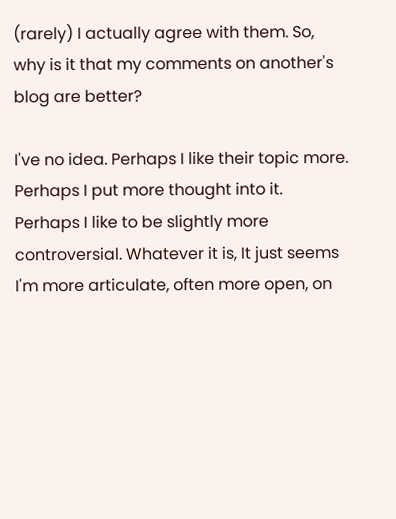(rarely) I actually agree with them. So, why is it that my comments on another's blog are better?

I've no idea. Perhaps I like their topic more. Perhaps I put more thought into it. Perhaps I like to be slightly more controversial. Whatever it is, It just seems I'm more articulate, often more open, on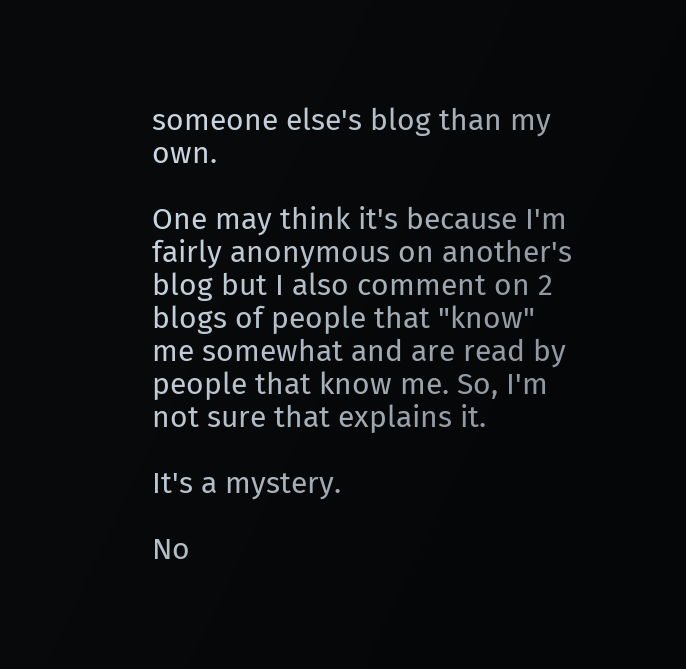someone else's blog than my own.

One may think it's because I'm fairly anonymous on another's blog but I also comment on 2 blogs of people that "know" me somewhat and are read by people that know me. So, I'm not sure that explains it.

It's a mystery.

No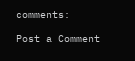comments:

Post a Comment